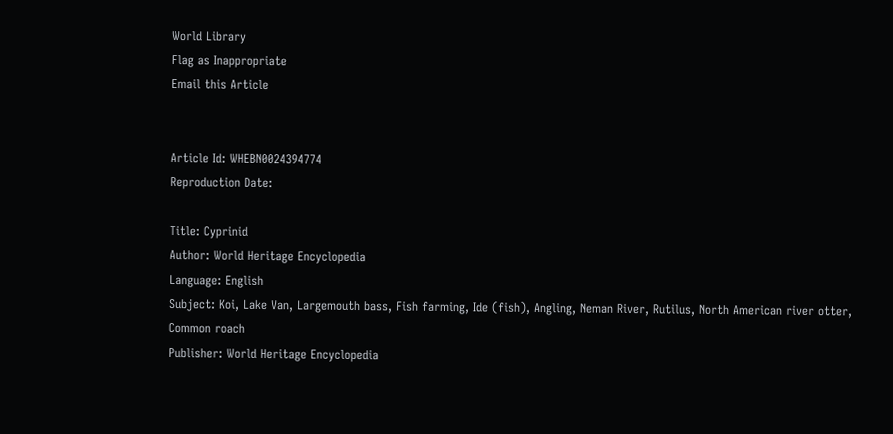World Library
Flag as Inappropriate
Email this Article


Article Id: WHEBN0024394774
Reproduction Date:

Title: Cyprinid
Author: World Heritage Encyclopedia
Language: English
Subject: Koi, Lake Van, Largemouth bass, Fish farming, Ide (fish), Angling, Neman River, Rutilus, North American river otter, Common roach
Publisher: World Heritage Encyclopedia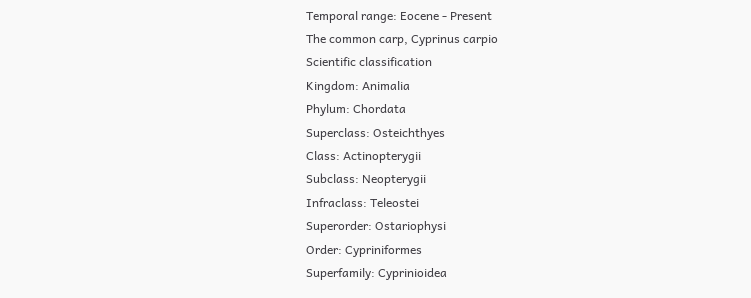Temporal range: Eocene - Present
The common carp, Cyprinus carpio
Scientific classification
Kingdom: Animalia
Phylum: Chordata
Superclass: Osteichthyes
Class: Actinopterygii
Subclass: Neopterygii
Infraclass: Teleostei
Superorder: Ostariophysi
Order: Cypriniformes
Superfamily: Cyprinioidea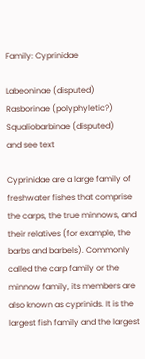Family: Cyprinidae

Labeoninae (disputed)
Rasborinae (polyphyletic?)
Squaliobarbinae (disputed)
and see text

Cyprinidae are a large family of freshwater fishes that comprise the carps, the true minnows, and their relatives (for example, the barbs and barbels). Commonly called the carp family or the minnow family, its members are also known as cyprinids. It is the largest fish family and the largest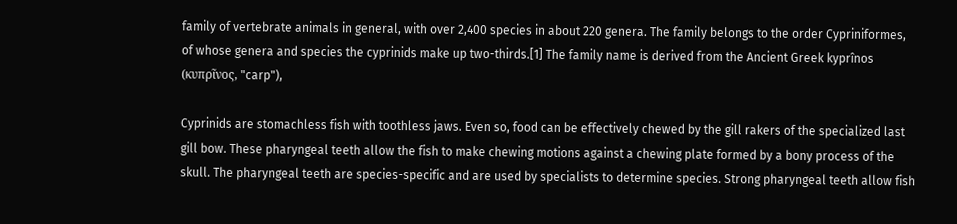family of vertebrate animals in general, with over 2,400 species in about 220 genera. The family belongs to the order Cypriniformes, of whose genera and species the cyprinids make up two-thirds.[1] The family name is derived from the Ancient Greek kyprînos (κυπρῖνος, "carp"),

Cyprinids are stomachless fish with toothless jaws. Even so, food can be effectively chewed by the gill rakers of the specialized last gill bow. These pharyngeal teeth allow the fish to make chewing motions against a chewing plate formed by a bony process of the skull. The pharyngeal teeth are species-specific and are used by specialists to determine species. Strong pharyngeal teeth allow fish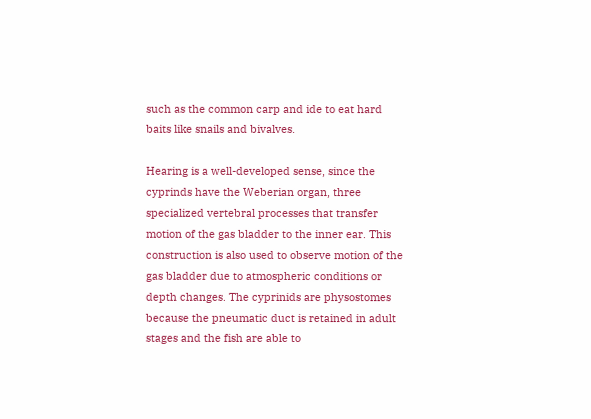such as the common carp and ide to eat hard baits like snails and bivalves.

Hearing is a well-developed sense, since the cyprinds have the Weberian organ, three specialized vertebral processes that transfer motion of the gas bladder to the inner ear. This construction is also used to observe motion of the gas bladder due to atmospheric conditions or depth changes. The cyprinids are physostomes because the pneumatic duct is retained in adult stages and the fish are able to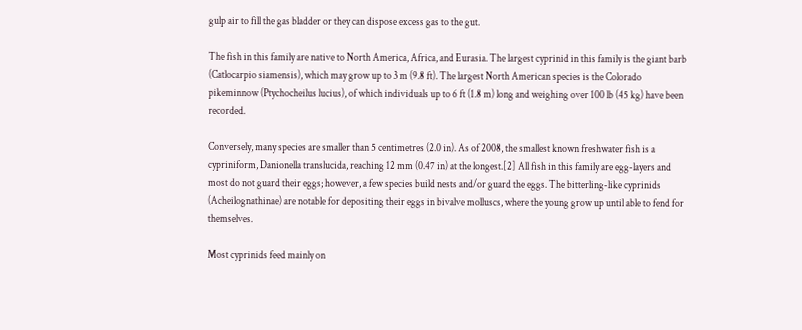gulp air to fill the gas bladder or they can dispose excess gas to the gut.

The fish in this family are native to North America, Africa, and Eurasia. The largest cyprinid in this family is the giant barb (Catlocarpio siamensis), which may grow up to 3 m (9.8 ft). The largest North American species is the Colorado pikeminnow (Ptychocheilus lucius), of which individuals up to 6 ft (1.8 m) long and weighing over 100 lb (45 kg) have been recorded.

Conversely, many species are smaller than 5 centimetres (2.0 in). As of 2008, the smallest known freshwater fish is a cypriniform, Danionella translucida, reaching 12 mm (0.47 in) at the longest.[2] All fish in this family are egg-layers and most do not guard their eggs; however, a few species build nests and/or guard the eggs. The bitterling-like cyprinids (Acheilognathinae) are notable for depositing their eggs in bivalve molluscs, where the young grow up until able to fend for themselves.

Most cyprinids feed mainly on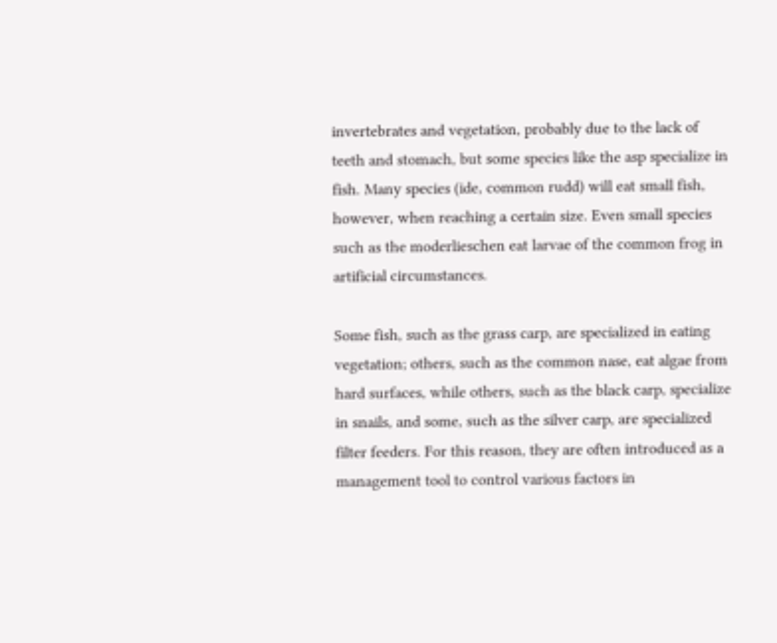invertebrates and vegetation, probably due to the lack of teeth and stomach, but some species like the asp specialize in fish. Many species (ide, common rudd) will eat small fish, however, when reaching a certain size. Even small species such as the moderlieschen eat larvae of the common frog in artificial circumstances.

Some fish, such as the grass carp, are specialized in eating vegetation; others, such as the common nase, eat algae from hard surfaces, while others, such as the black carp, specialize in snails, and some, such as the silver carp, are specialized filter feeders. For this reason, they are often introduced as a management tool to control various factors in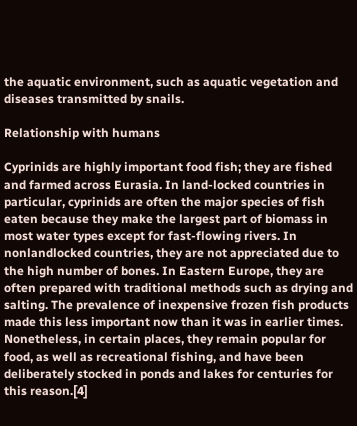the aquatic environment, such as aquatic vegetation and diseases transmitted by snails.

Relationship with humans

Cyprinids are highly important food fish; they are fished and farmed across Eurasia. In land-locked countries in particular, cyprinids are often the major species of fish eaten because they make the largest part of biomass in most water types except for fast-flowing rivers. In nonlandlocked countries, they are not appreciated due to the high number of bones. In Eastern Europe, they are often prepared with traditional methods such as drying and salting. The prevalence of inexpensive frozen fish products made this less important now than it was in earlier times. Nonetheless, in certain places, they remain popular for food, as well as recreational fishing, and have been deliberately stocked in ponds and lakes for centuries for this reason.[4]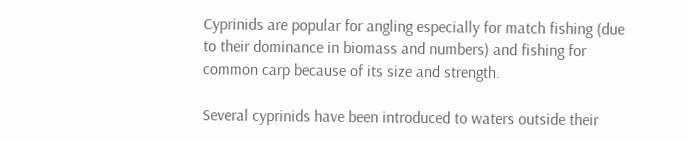Cyprinids are popular for angling especially for match fishing (due to their dominance in biomass and numbers) and fishing for common carp because of its size and strength.

Several cyprinids have been introduced to waters outside their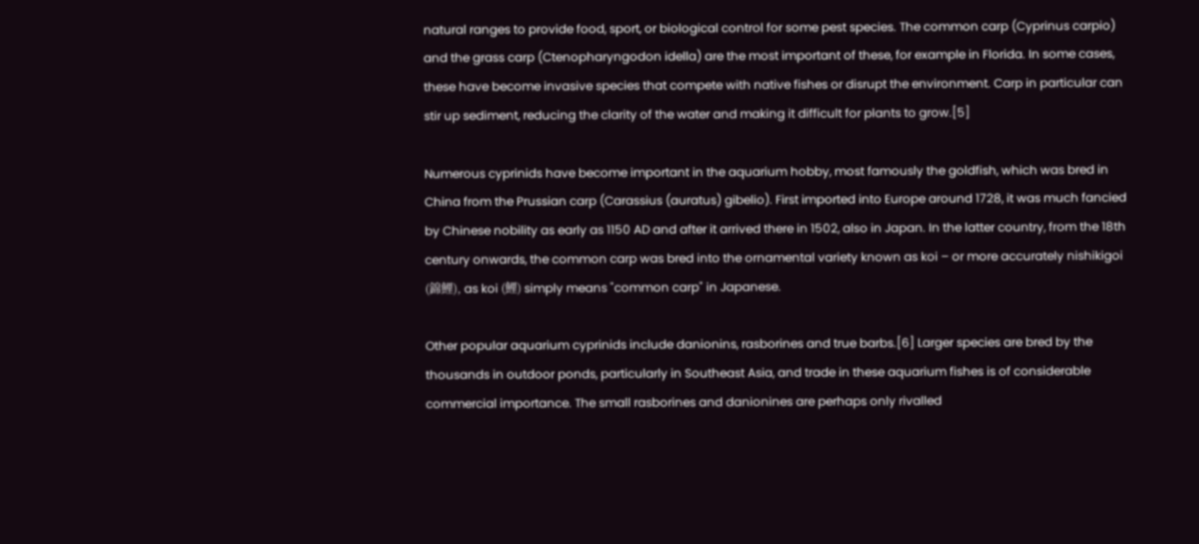natural ranges to provide food, sport, or biological control for some pest species. The common carp (Cyprinus carpio) and the grass carp (Ctenopharyngodon idella) are the most important of these, for example in Florida. In some cases, these have become invasive species that compete with native fishes or disrupt the environment. Carp in particular can stir up sediment, reducing the clarity of the water and making it difficult for plants to grow.[5]

Numerous cyprinids have become important in the aquarium hobby, most famously the goldfish, which was bred in China from the Prussian carp (Carassius (auratus) gibelio). First imported into Europe around 1728, it was much fancied by Chinese nobility as early as 1150 AD and after it arrived there in 1502, also in Japan. In the latter country, from the 18th century onwards, the common carp was bred into the ornamental variety known as koi – or more accurately nishikigoi (錦鯉), as koi (鯉) simply means "common carp" in Japanese.

Other popular aquarium cyprinids include danionins, rasborines and true barbs.[6] Larger species are bred by the thousands in outdoor ponds, particularly in Southeast Asia, and trade in these aquarium fishes is of considerable commercial importance. The small rasborines and danionines are perhaps only rivalled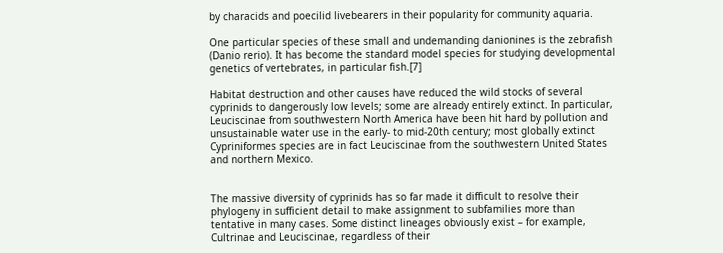by characids and poecilid livebearers in their popularity for community aquaria.

One particular species of these small and undemanding danionines is the zebrafish (Danio rerio). It has become the standard model species for studying developmental genetics of vertebrates, in particular fish.[7]

Habitat destruction and other causes have reduced the wild stocks of several cyprinids to dangerously low levels; some are already entirely extinct. In particular, Leuciscinae from southwestern North America have been hit hard by pollution and unsustainable water use in the early- to mid-20th century; most globally extinct Cypriniformes species are in fact Leuciscinae from the southwestern United States and northern Mexico.


The massive diversity of cyprinids has so far made it difficult to resolve their phylogeny in sufficient detail to make assignment to subfamilies more than tentative in many cases. Some distinct lineages obviously exist – for example, Cultrinae and Leuciscinae, regardless of their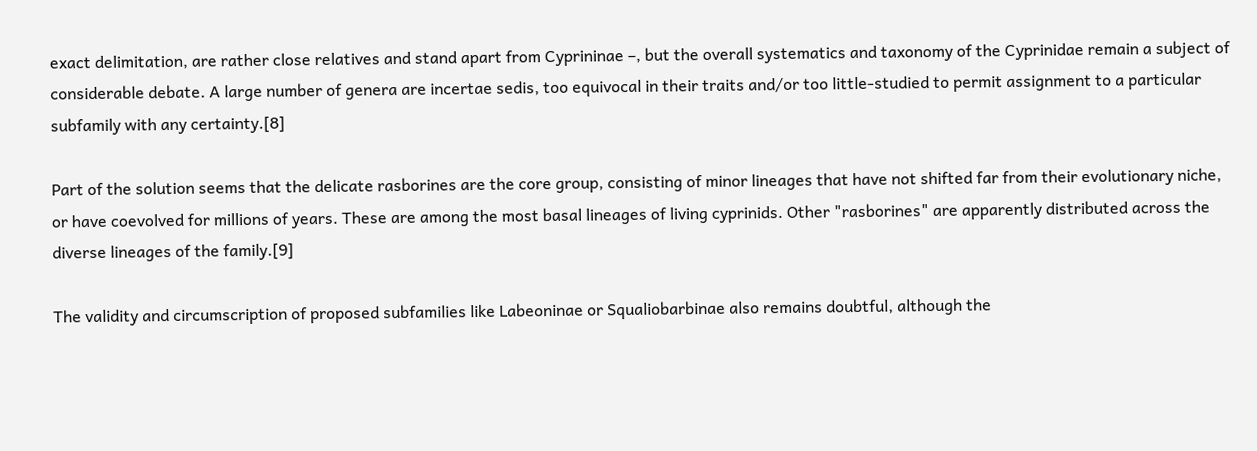exact delimitation, are rather close relatives and stand apart from Cyprininae –, but the overall systematics and taxonomy of the Cyprinidae remain a subject of considerable debate. A large number of genera are incertae sedis, too equivocal in their traits and/or too little-studied to permit assignment to a particular subfamily with any certainty.[8]

Part of the solution seems that the delicate rasborines are the core group, consisting of minor lineages that have not shifted far from their evolutionary niche, or have coevolved for millions of years. These are among the most basal lineages of living cyprinids. Other "rasborines" are apparently distributed across the diverse lineages of the family.[9]

The validity and circumscription of proposed subfamilies like Labeoninae or Squaliobarbinae also remains doubtful, although the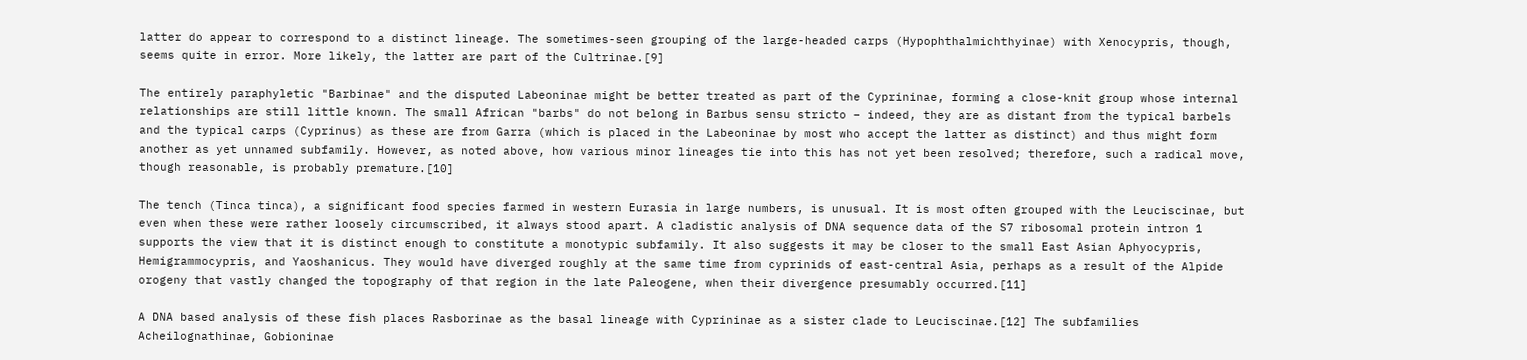latter do appear to correspond to a distinct lineage. The sometimes-seen grouping of the large-headed carps (Hypophthalmichthyinae) with Xenocypris, though, seems quite in error. More likely, the latter are part of the Cultrinae.[9]

The entirely paraphyletic "Barbinae" and the disputed Labeoninae might be better treated as part of the Cyprininae, forming a close-knit group whose internal relationships are still little known. The small African "barbs" do not belong in Barbus sensu stricto – indeed, they are as distant from the typical barbels and the typical carps (Cyprinus) as these are from Garra (which is placed in the Labeoninae by most who accept the latter as distinct) and thus might form another as yet unnamed subfamily. However, as noted above, how various minor lineages tie into this has not yet been resolved; therefore, such a radical move, though reasonable, is probably premature.[10]

The tench (Tinca tinca), a significant food species farmed in western Eurasia in large numbers, is unusual. It is most often grouped with the Leuciscinae, but even when these were rather loosely circumscribed, it always stood apart. A cladistic analysis of DNA sequence data of the S7 ribosomal protein intron 1 supports the view that it is distinct enough to constitute a monotypic subfamily. It also suggests it may be closer to the small East Asian Aphyocypris, Hemigrammocypris, and Yaoshanicus. They would have diverged roughly at the same time from cyprinids of east-central Asia, perhaps as a result of the Alpide orogeny that vastly changed the topography of that region in the late Paleogene, when their divergence presumably occurred.[11]

A DNA based analysis of these fish places Rasborinae as the basal lineage with Cyprininae as a sister clade to Leuciscinae.[12] The subfamilies Acheilognathinae, Gobioninae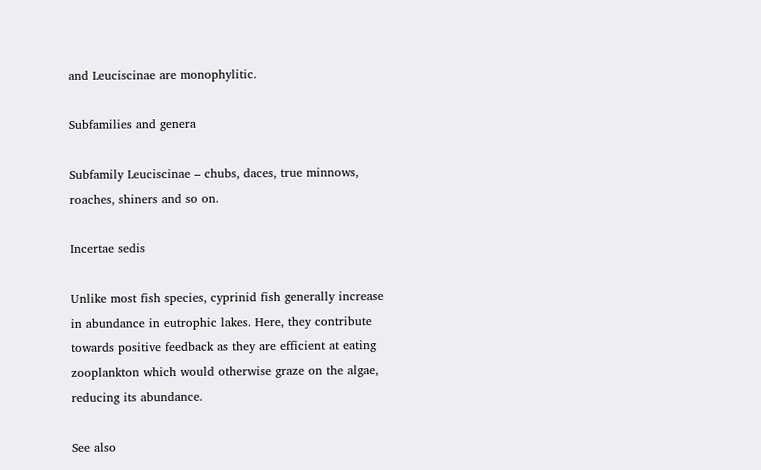and Leuciscinae are monophylitic.

Subfamilies and genera

Subfamily Leuciscinae – chubs, daces, true minnows, roaches, shiners and so on.

Incertae sedis

Unlike most fish species, cyprinid fish generally increase in abundance in eutrophic lakes. Here, they contribute towards positive feedback as they are efficient at eating zooplankton which would otherwise graze on the algae, reducing its abundance.

See also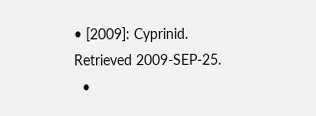• [2009]: Cyprinid. Retrieved 2009-SEP-25.
  •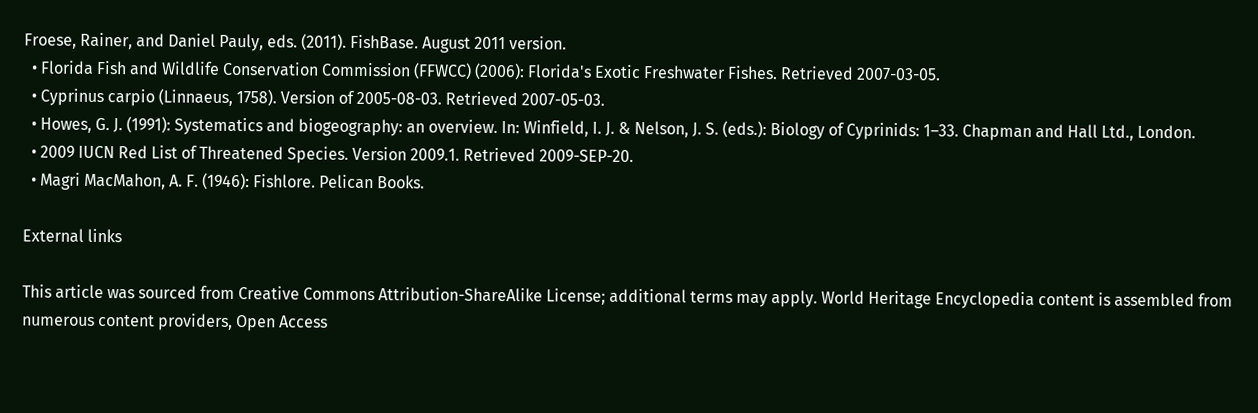Froese, Rainer, and Daniel Pauly, eds. (2011). FishBase. August 2011 version.
  • Florida Fish and Wildlife Conservation Commission (FFWCC) (2006): Florida's Exotic Freshwater Fishes. Retrieved 2007-03-05.
  • Cyprinus carpio (Linnaeus, 1758). Version of 2005-08-03. Retrieved 2007-05-03.
  • Howes, G. J. (1991): Systematics and biogeography: an overview. In: Winfield, I. J. & Nelson, J. S. (eds.): Biology of Cyprinids: 1–33. Chapman and Hall Ltd., London.
  • 2009 IUCN Red List of Threatened Species. Version 2009.1. Retrieved 2009-SEP-20.
  • Magri MacMahon, A. F. (1946): Fishlore. Pelican Books.

External links

This article was sourced from Creative Commons Attribution-ShareAlike License; additional terms may apply. World Heritage Encyclopedia content is assembled from numerous content providers, Open Access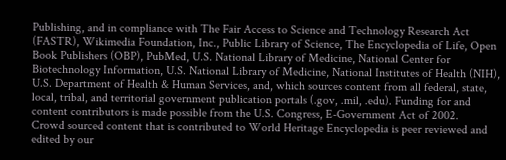Publishing, and in compliance with The Fair Access to Science and Technology Research Act (FASTR), Wikimedia Foundation, Inc., Public Library of Science, The Encyclopedia of Life, Open Book Publishers (OBP), PubMed, U.S. National Library of Medicine, National Center for Biotechnology Information, U.S. National Library of Medicine, National Institutes of Health (NIH), U.S. Department of Health & Human Services, and, which sources content from all federal, state, local, tribal, and territorial government publication portals (.gov, .mil, .edu). Funding for and content contributors is made possible from the U.S. Congress, E-Government Act of 2002.
Crowd sourced content that is contributed to World Heritage Encyclopedia is peer reviewed and edited by our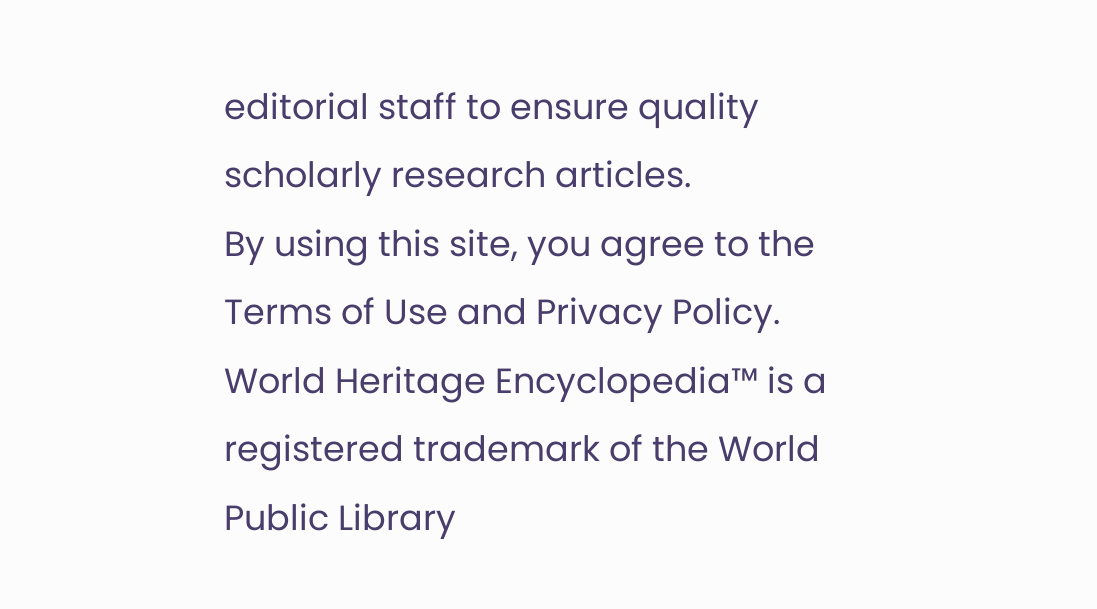editorial staff to ensure quality scholarly research articles.
By using this site, you agree to the Terms of Use and Privacy Policy. World Heritage Encyclopedia™ is a registered trademark of the World Public Library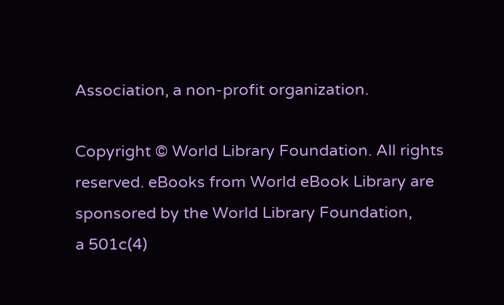Association, a non-profit organization.

Copyright © World Library Foundation. All rights reserved. eBooks from World eBook Library are sponsored by the World Library Foundation,
a 501c(4)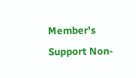Member's Support Non-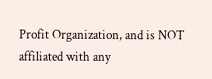Profit Organization, and is NOT affiliated with any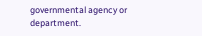governmental agency or department.